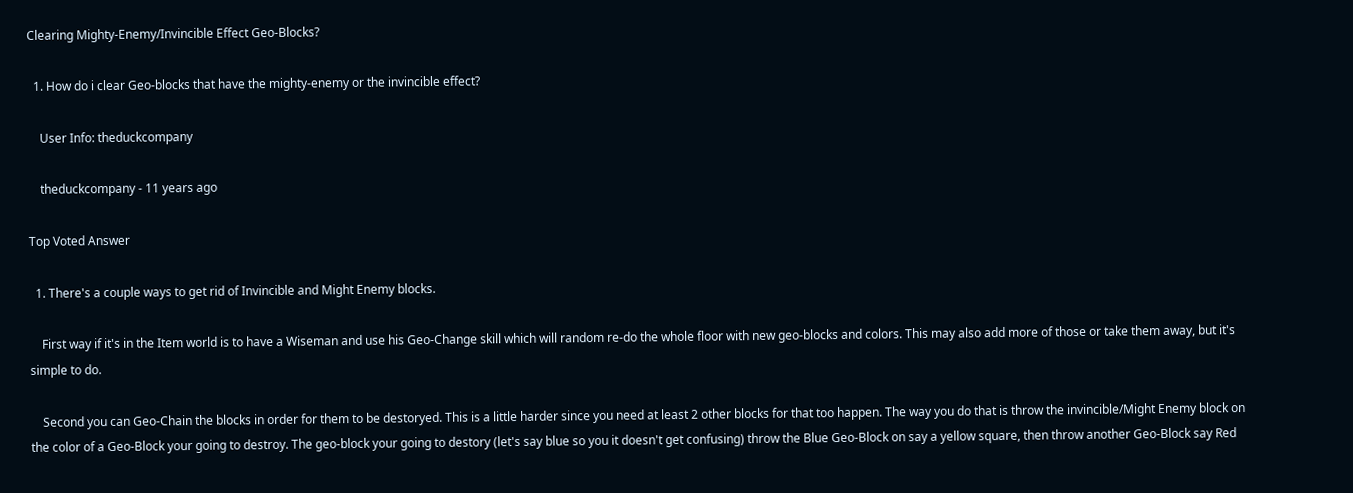Clearing Mighty-Enemy/Invincible Effect Geo-Blocks?

  1. How do i clear Geo-blocks that have the mighty-enemy or the invincible effect?

    User Info: theduckcompany

    theduckcompany - 11 years ago

Top Voted Answer

  1. There's a couple ways to get rid of Invincible and Might Enemy blocks.

    First way if it's in the Item world is to have a Wiseman and use his Geo-Change skill which will random re-do the whole floor with new geo-blocks and colors. This may also add more of those or take them away, but it's simple to do.

    Second you can Geo-Chain the blocks in order for them to be destoryed. This is a little harder since you need at least 2 other blocks for that too happen. The way you do that is throw the invincible/Might Enemy block on the color of a Geo-Block your going to destroy. The geo-block your going to destory (let's say blue so you it doesn't get confusing) throw the Blue Geo-Block on say a yellow square, then throw another Geo-Block say Red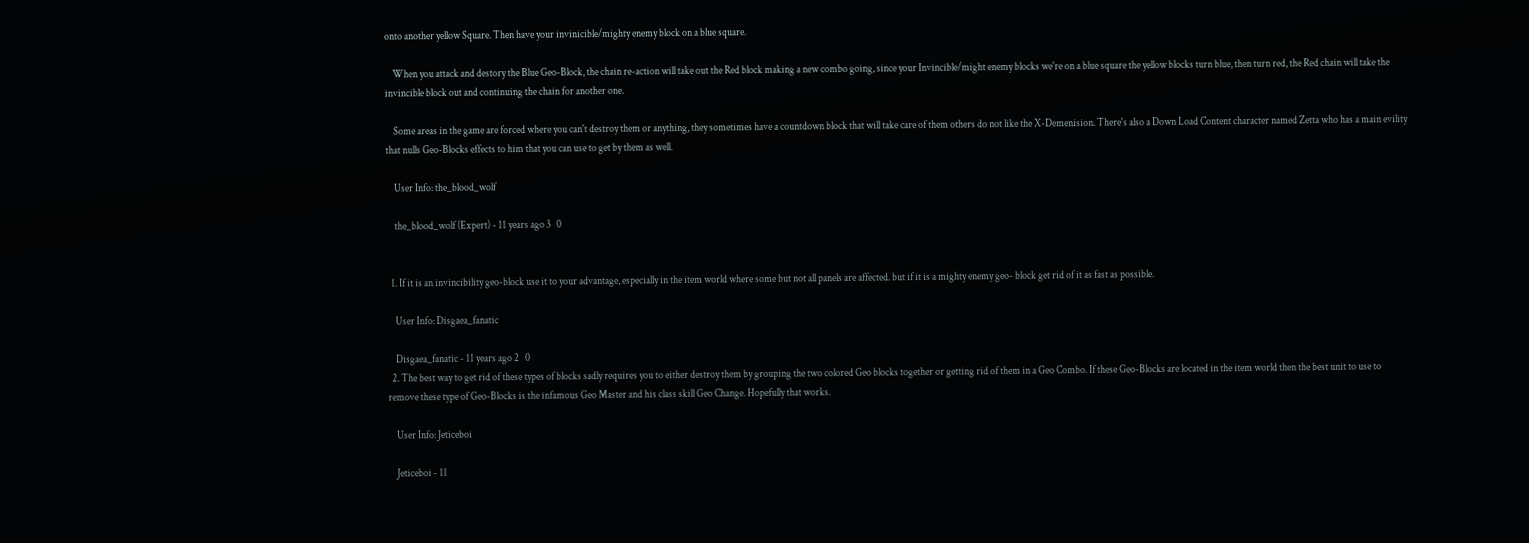onto another yellow Square. Then have your invinicible/mighty enemy block on a blue square.

    When you attack and destory the Blue Geo-Block, the chain re-action will take out the Red block making a new combo going, since your Invincible/might enemy blocks we're on a blue square the yellow blocks turn blue, then turn red, the Red chain will take the invincible block out and continuing the chain for another one.

    Some areas in the game are forced where you can't destroy them or anything, they sometimes have a countdown block that will take care of them others do not like the X-Demenision. There's also a Down Load Content character named Zetta who has a main evility that nulls Geo-Blocks effects to him that you can use to get by them as well.

    User Info: the_blood_wolf

    the_blood_wolf (Expert) - 11 years ago 3   0


  1. If it is an invincibility geo-block use it to your advantage, especially in the item world where some but not all panels are affected. but if it is a mighty enemy geo- block get rid of it as fast as possible.

    User Info: Disgaea_fanatic

    Disgaea_fanatic - 11 years ago 2   0
  2. The best way to get rid of these types of blocks sadly requires you to either destroy them by grouping the two colored Geo blocks together or getting rid of them in a Geo Combo. If these Geo-Blocks are located in the item world then the best unit to use to remove these type of Geo-Blocks is the infamous Geo Master and his class skill Geo Change. Hopefully that works.

    User Info: Jeticeboi

    Jeticeboi - 11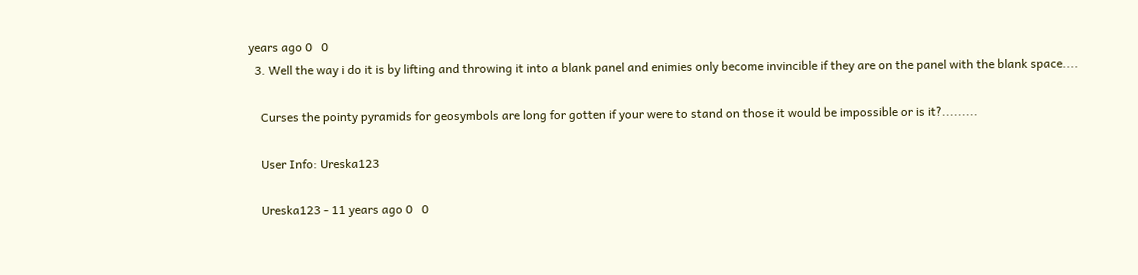years ago 0   0
  3. Well the way i do it is by lifting and throwing it into a blank panel and enimies only become invincible if they are on the panel with the blank space....

    Curses the pointy pyramids for geosymbols are long for gotten if your were to stand on those it would be impossible or is it?.........

    User Info: Ureska123

    Ureska123 - 11 years ago 0   0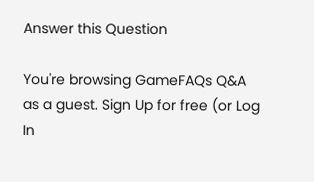Answer this Question

You're browsing GameFAQs Q&A as a guest. Sign Up for free (or Log In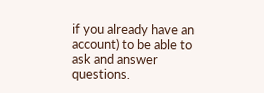if you already have an account) to be able to ask and answer questions.